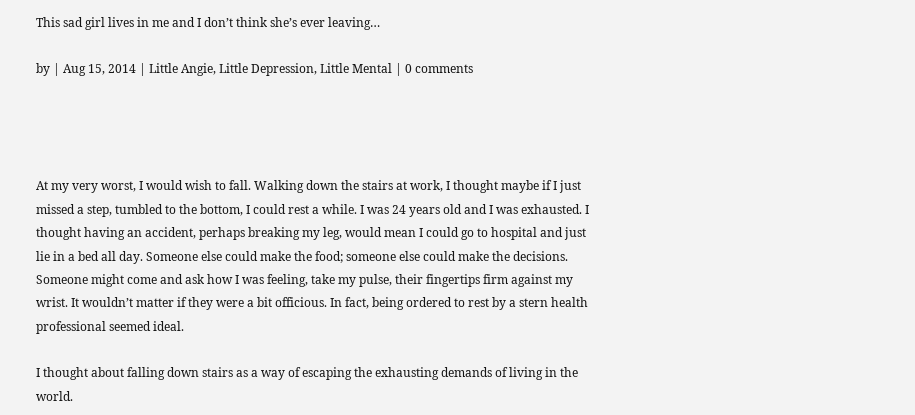This sad girl lives in me and I don’t think she’s ever leaving…

by | Aug 15, 2014 | Little Angie, Little Depression, Little Mental | 0 comments




At my very worst, I would wish to fall. Walking down the stairs at work, I thought maybe if I just missed a step, tumbled to the bottom, I could rest a while. I was 24 years old and I was exhausted. I thought having an accident, perhaps breaking my leg, would mean I could go to hospital and just lie in a bed all day. Someone else could make the food; someone else could make the decisions. Someone might come and ask how I was feeling, take my pulse, their fingertips firm against my wrist. It wouldn’t matter if they were a bit officious. In fact, being ordered to rest by a stern health professional seemed ideal.

I thought about falling down stairs as a way of escaping the exhausting demands of living in the world.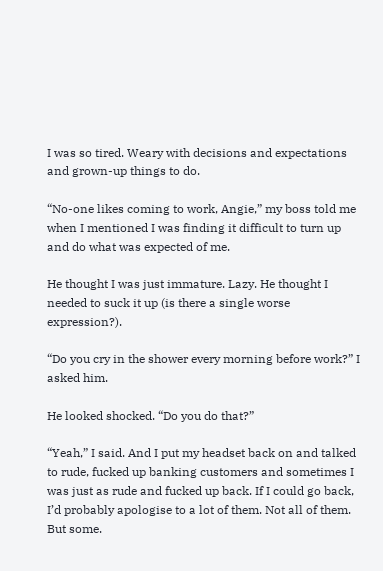I was so tired. Weary with decisions and expectations and grown-up things to do.

“No-one likes coming to work, Angie,” my boss told me when I mentioned I was finding it difficult to turn up and do what was expected of me.

He thought I was just immature. Lazy. He thought I needed to suck it up (is there a single worse expression?).

“Do you cry in the shower every morning before work?” I asked him.

He looked shocked. “Do you do that?”

“Yeah,” I said. And I put my headset back on and talked to rude, fucked up banking customers and sometimes I was just as rude and fucked up back. If I could go back, I’d probably apologise to a lot of them. Not all of them. But some.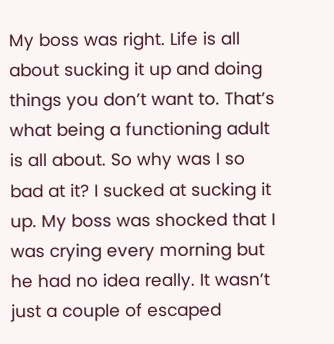My boss was right. Life is all about sucking it up and doing things you don’t want to. That’s what being a functioning adult is all about. So why was I so bad at it? I sucked at sucking it up. My boss was shocked that I was crying every morning but he had no idea really. It wasn’t just a couple of escaped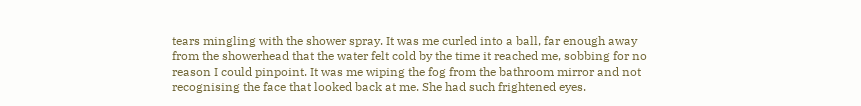tears mingling with the shower spray. It was me curled into a ball, far enough away from the showerhead that the water felt cold by the time it reached me, sobbing for no reason I could pinpoint. It was me wiping the fog from the bathroom mirror and not recognising the face that looked back at me. She had such frightened eyes.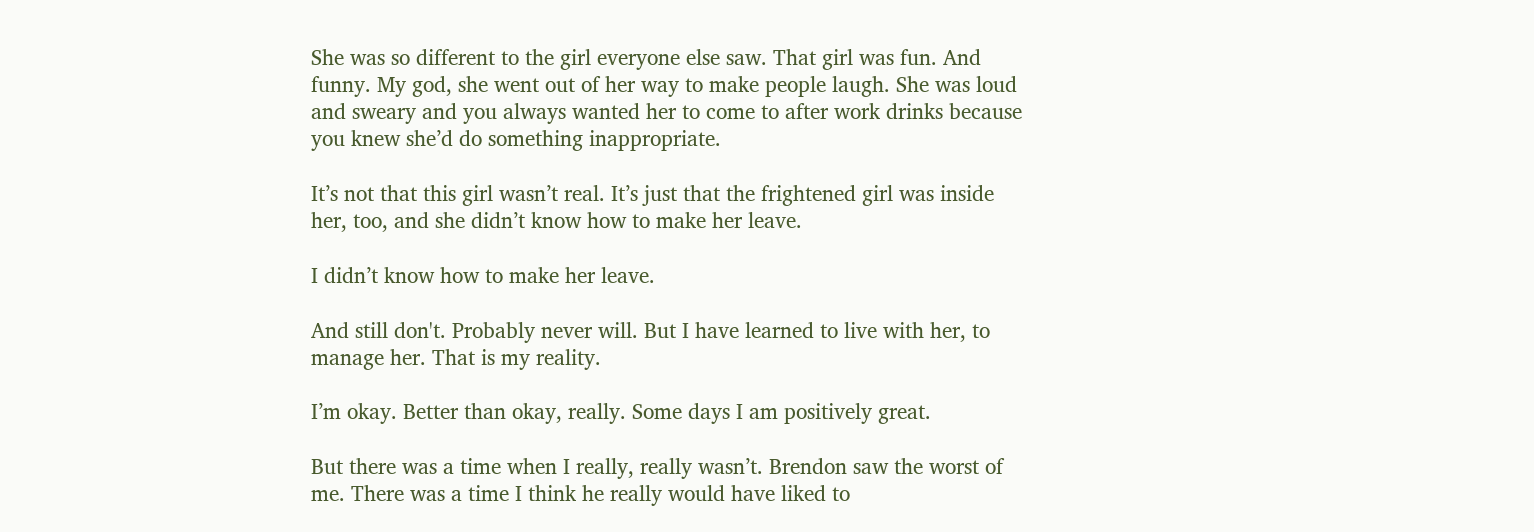She was so different to the girl everyone else saw. That girl was fun. And funny. My god, she went out of her way to make people laugh. She was loud and sweary and you always wanted her to come to after work drinks because you knew she’d do something inappropriate.

It’s not that this girl wasn’t real. It’s just that the frightened girl was inside her, too, and she didn’t know how to make her leave.

I didn’t know how to make her leave.

And still don't. Probably never will. But I have learned to live with her, to manage her. That is my reality.

I’m okay. Better than okay, really. Some days I am positively great.

But there was a time when I really, really wasn’t. Brendon saw the worst of me. There was a time I think he really would have liked to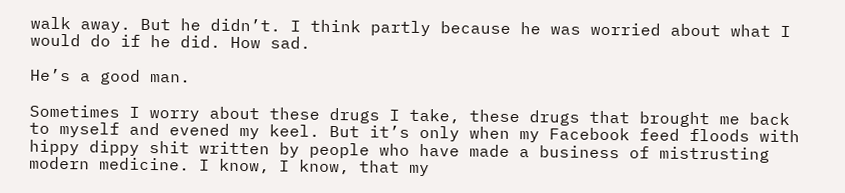walk away. But he didn’t. I think partly because he was worried about what I would do if he did. How sad.

He’s a good man.

Sometimes I worry about these drugs I take, these drugs that brought me back to myself and evened my keel. But it’s only when my Facebook feed floods with hippy dippy shit written by people who have made a business of mistrusting modern medicine. I know, I know, that my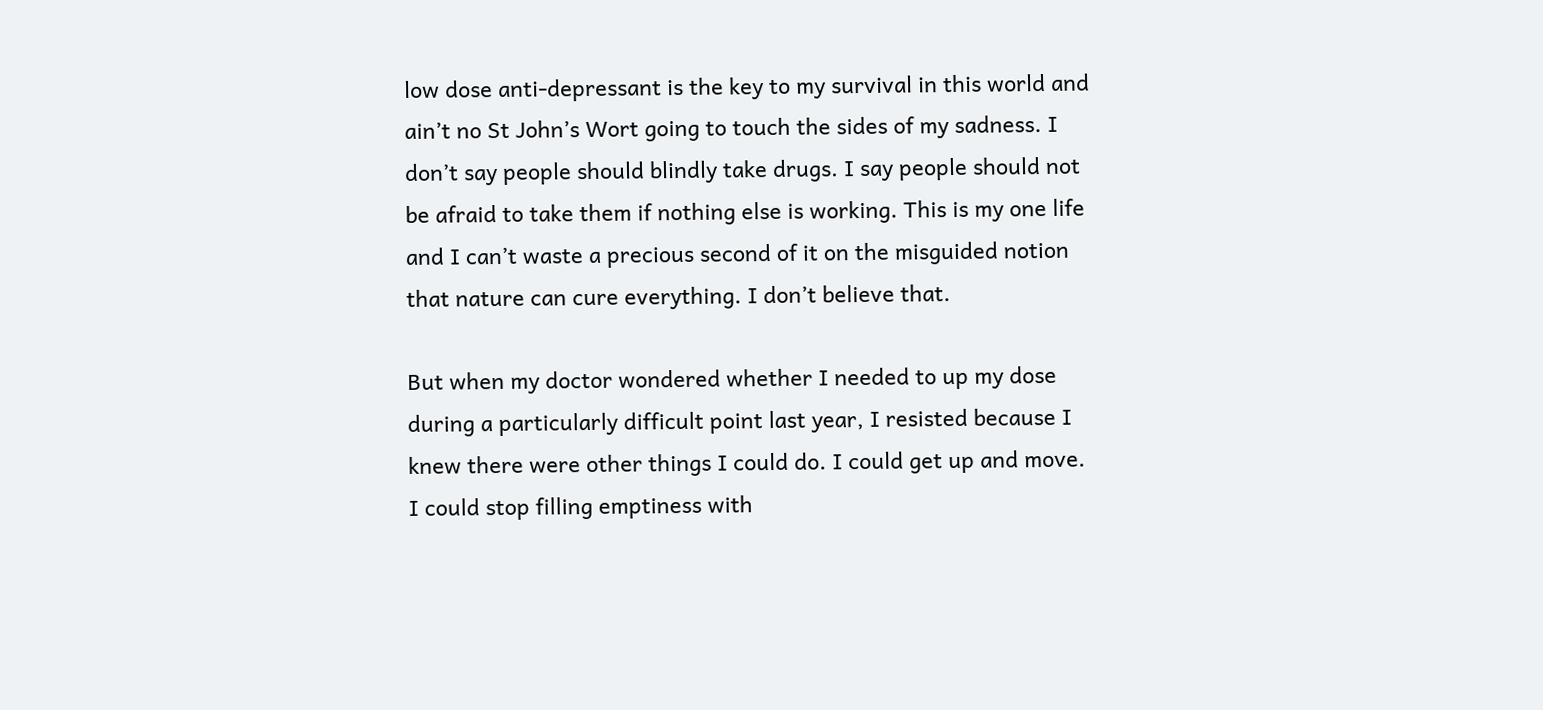low dose anti-depressant is the key to my survival in this world and ain’t no St John’s Wort going to touch the sides of my sadness. I don’t say people should blindly take drugs. I say people should not be afraid to take them if nothing else is working. This is my one life and I can’t waste a precious second of it on the misguided notion that nature can cure everything. I don’t believe that.

But when my doctor wondered whether I needed to up my dose during a particularly difficult point last year, I resisted because I knew there were other things I could do. I could get up and move. I could stop filling emptiness with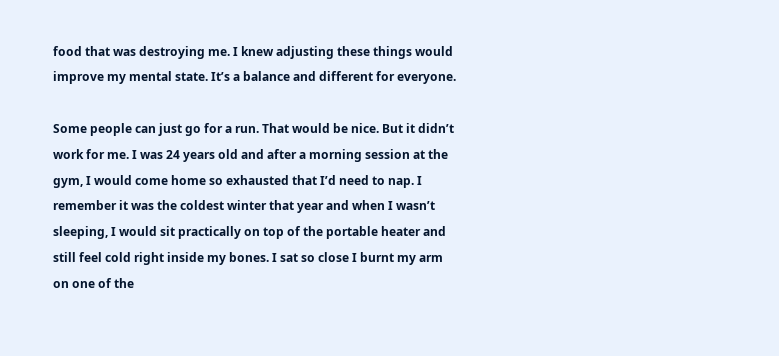food that was destroying me. I knew adjusting these things would improve my mental state. It’s a balance and different for everyone.

Some people can just go for a run. That would be nice. But it didn’t work for me. I was 24 years old and after a morning session at the gym, I would come home so exhausted that I’d need to nap. I remember it was the coldest winter that year and when I wasn’t sleeping, I would sit practically on top of the portable heater and still feel cold right inside my bones. I sat so close I burnt my arm on one of the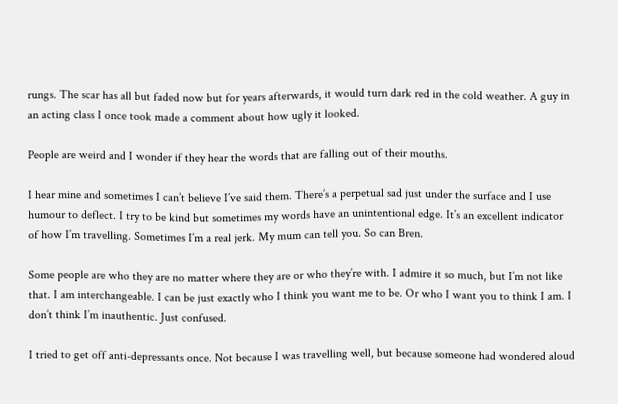rungs. The scar has all but faded now but for years afterwards, it would turn dark red in the cold weather. A guy in an acting class I once took made a comment about how ugly it looked.

People are weird and I wonder if they hear the words that are falling out of their mouths.

I hear mine and sometimes I can’t believe I’ve said them. There’s a perpetual sad just under the surface and I use humour to deflect. I try to be kind but sometimes my words have an unintentional edge. It’s an excellent indicator of how I’m travelling. Sometimes I’m a real jerk. My mum can tell you. So can Bren.

Some people are who they are no matter where they are or who they’re with. I admire it so much, but I’m not like that. I am interchangeable. I can be just exactly who I think you want me to be. Or who I want you to think I am. I don’t think I’m inauthentic. Just confused.

I tried to get off anti-depressants once. Not because I was travelling well, but because someone had wondered aloud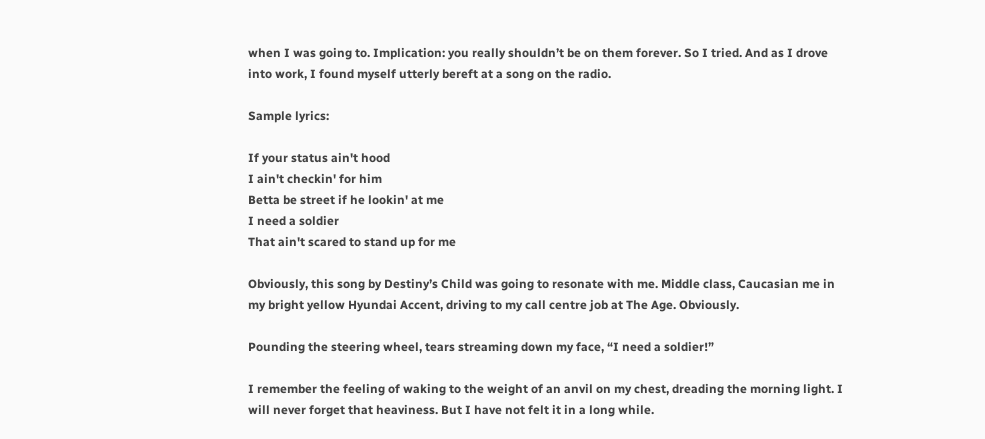when I was going to. Implication: you really shouldn’t be on them forever. So I tried. And as I drove into work, I found myself utterly bereft at a song on the radio.

Sample lyrics:

If your status ain't hood
I ain't checkin' for him
Betta be street if he lookin' at me
I need a soldier
That ain't scared to stand up for me

Obviously, this song by Destiny’s Child was going to resonate with me. Middle class, Caucasian me in my bright yellow Hyundai Accent, driving to my call centre job at The Age. Obviously.

Pounding the steering wheel, tears streaming down my face, “I need a soldier!”

I remember the feeling of waking to the weight of an anvil on my chest, dreading the morning light. I will never forget that heaviness. But I have not felt it in a long while.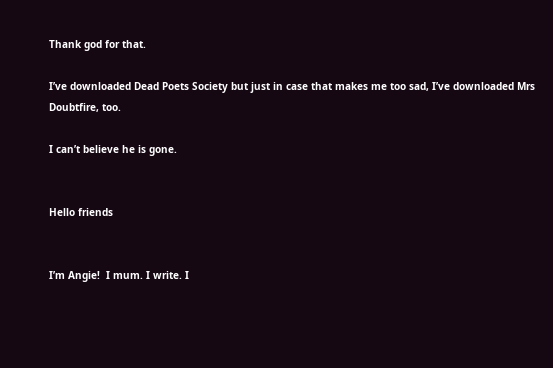Thank god for that.

I’ve downloaded Dead Poets Society but just in case that makes me too sad, I’ve downloaded Mrs Doubtfire, too.

I can’t believe he is gone.


Hello friends


I’m Angie!  I mum. I write. I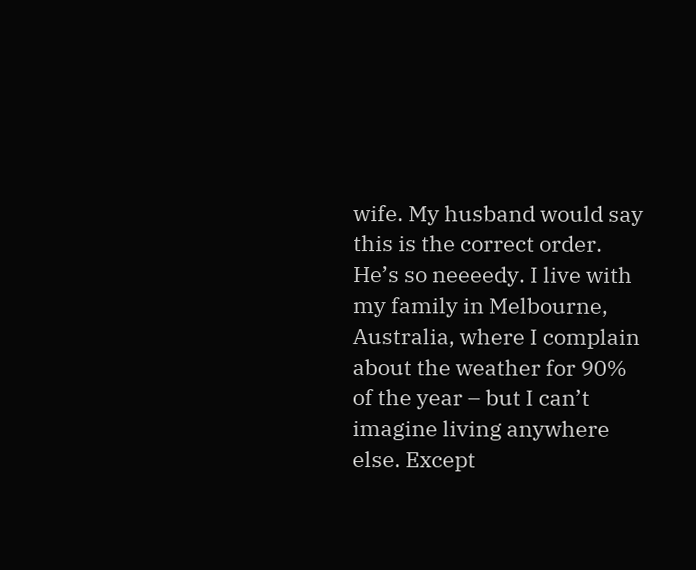wife. My husband would say this is the correct order.  He’s so neeeedy. I live with my family in Melbourne, Australia, where I complain about the weather for 90% of the year – but I can’t imagine living anywhere else. Except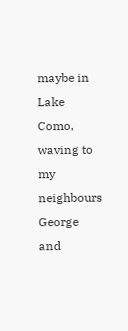maybe in Lake Como, waving to my neighbours George and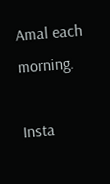Amal each morning.

Insta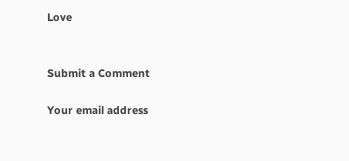Love


Submit a Comment

Your email address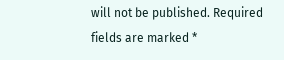will not be published. Required fields are marked *